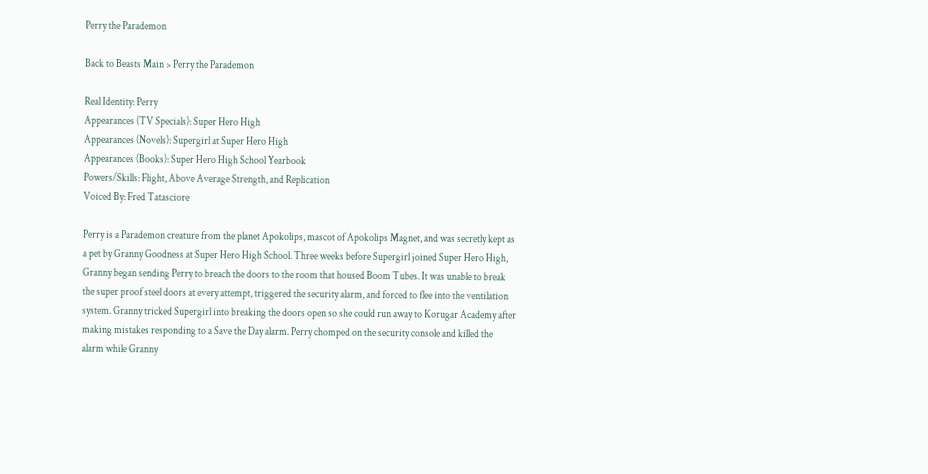Perry the Parademon

Back to Beasts Main > Perry the Parademon

Real Identity: Perry
Appearances (TV Specials): Super Hero High
Appearances (Novels): Supergirl at Super Hero High
Appearances (Books): Super Hero High School Yearbook
Powers/Skills: Flight, Above Average Strength, and Replication
Voiced By: Fred Tatasciore

Perry is a Parademon creature from the planet Apokolips, mascot of Apokolips Magnet, and was secretly kept as a pet by Granny Goodness at Super Hero High School. Three weeks before Supergirl joined Super Hero High, Granny began sending Perry to breach the doors to the room that housed Boom Tubes. It was unable to break the super proof steel doors at every attempt, triggered the security alarm, and forced to flee into the ventilation system. Granny tricked Supergirl into breaking the doors open so she could run away to Korugar Academy after making mistakes responding to a Save the Day alarm. Perry chomped on the security console and killed the alarm while Granny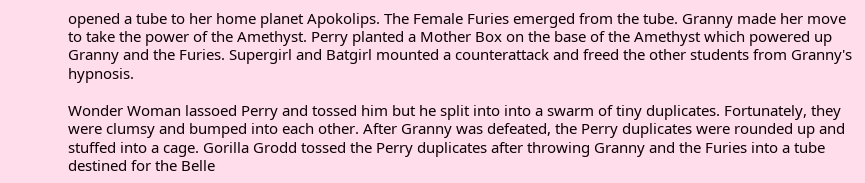opened a tube to her home planet Apokolips. The Female Furies emerged from the tube. Granny made her move to take the power of the Amethyst. Perry planted a Mother Box on the base of the Amethyst which powered up Granny and the Furies. Supergirl and Batgirl mounted a counterattack and freed the other students from Granny's hypnosis.

Wonder Woman lassoed Perry and tossed him but he split into into a swarm of tiny duplicates. Fortunately, they were clumsy and bumped into each other. After Granny was defeated, the Perry duplicates were rounded up and stuffed into a cage. Gorilla Grodd tossed the Perry duplicates after throwing Granny and the Furies into a tube destined for the Belle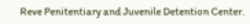Reve Penitentiary and Juvenile Detention Center.